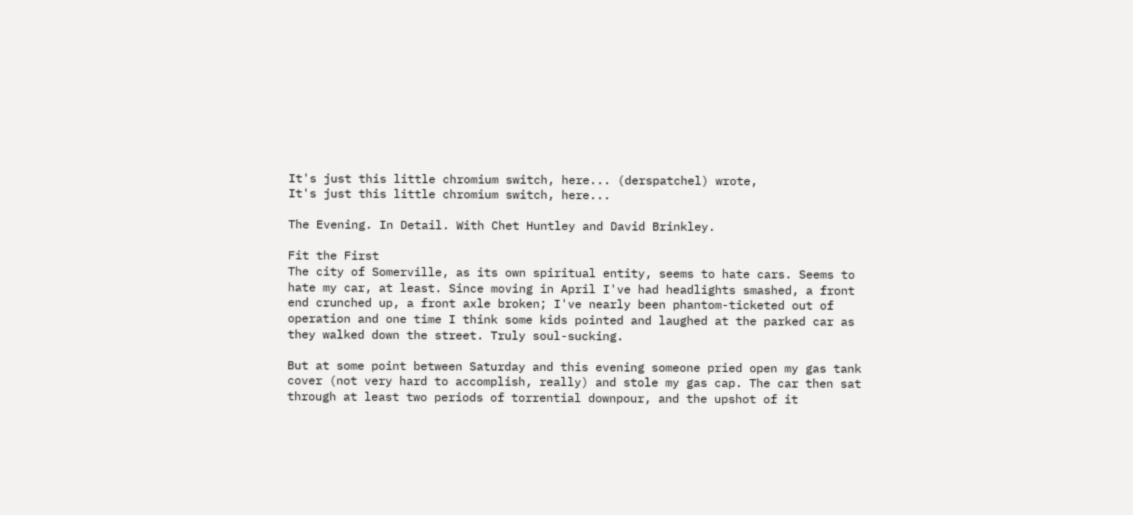It's just this little chromium switch, here... (derspatchel) wrote,
It's just this little chromium switch, here...

The Evening. In Detail. With Chet Huntley and David Brinkley.

Fit the First
The city of Somerville, as its own spiritual entity, seems to hate cars. Seems to hate my car, at least. Since moving in April I've had headlights smashed, a front end crunched up, a front axle broken; I've nearly been phantom-ticketed out of operation and one time I think some kids pointed and laughed at the parked car as they walked down the street. Truly soul-sucking.

But at some point between Saturday and this evening someone pried open my gas tank cover (not very hard to accomplish, really) and stole my gas cap. The car then sat through at least two periods of torrential downpour, and the upshot of it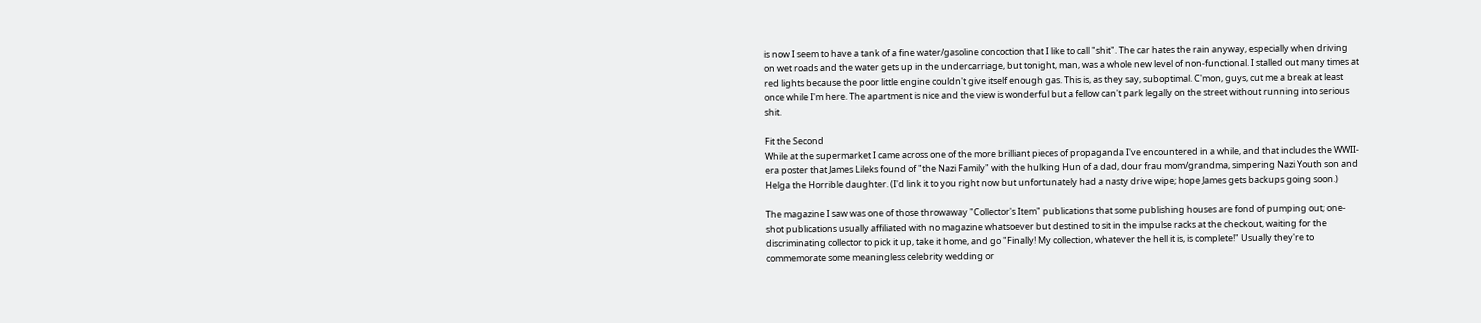is now I seem to have a tank of a fine water/gasoline concoction that I like to call "shit". The car hates the rain anyway, especially when driving on wet roads and the water gets up in the undercarriage, but tonight, man, was a whole new level of non-functional. I stalled out many times at red lights because the poor little engine couldn't give itself enough gas. This is, as they say, suboptimal. C'mon, guys, cut me a break at least once while I'm here. The apartment is nice and the view is wonderful but a fellow can't park legally on the street without running into serious shit.

Fit the Second
While at the supermarket I came across one of the more brilliant pieces of propaganda I've encountered in a while, and that includes the WWII-era poster that James Lileks found of "the Nazi Family" with the hulking Hun of a dad, dour frau mom/grandma, simpering Nazi Youth son and Helga the Horrible daughter. (I'd link it to you right now but unfortunately had a nasty drive wipe; hope James gets backups going soon.)

The magazine I saw was one of those throwaway "Collector's Item" publications that some publishing houses are fond of pumping out; one-shot publications usually affiliated with no magazine whatsoever but destined to sit in the impulse racks at the checkout, waiting for the discriminating collector to pick it up, take it home, and go "Finally! My collection, whatever the hell it is, is complete!" Usually they're to commemorate some meaningless celebrity wedding or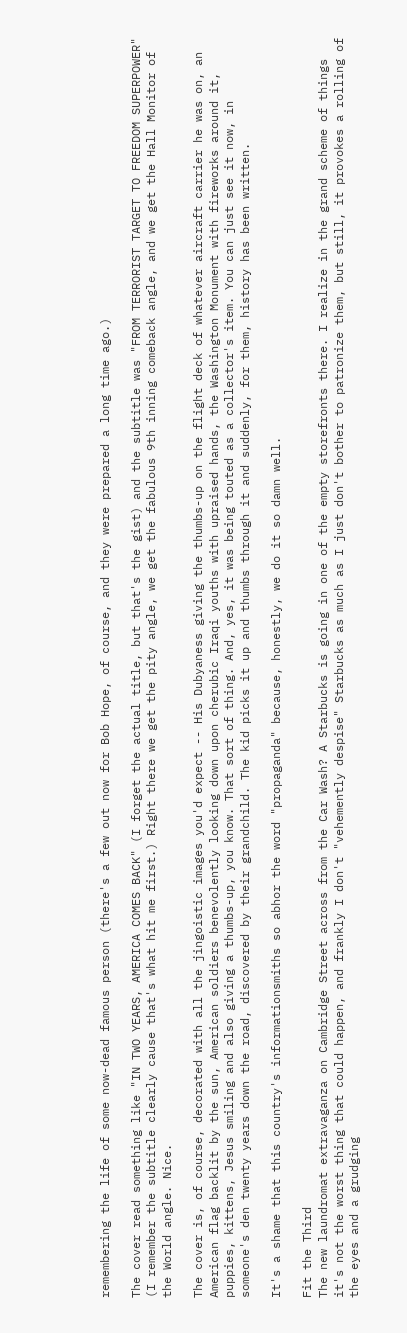remembering the life of some now-dead famous person (there's a few out now for Bob Hope, of course, and they were prepared a long time ago.)

The cover read something like "IN TWO YEARS, AMERICA COMES BACK" (I forget the actual title, but that's the gist) and the subtitle was "FROM TERRORIST TARGET TO FREEDOM SUPERPOWER" (I remember the subtitle clearly cause that's what hit me first.) Right there we get the pity angle, we get the fabulous 9th inning comeback angle, and we get the Hall Monitor of the World angle. Nice.

The cover is, of course, decorated with all the jingoistic images you'd expect -- His Dubyaness giving the thumbs-up on the flight deck of whatever aircraft carrier he was on, an American flag backlit by the sun, American soldiers benevolently looking down upon cherubic Iraqi youths with upraised hands, the Washington Monument with fireworks around it, puppies, kittens, Jesus smiling and also giving a thumbs-up, you know. That sort of thing. And, yes, it was being touted as a collector's item. You can just see it now, in someone's den twenty years down the road, discovered by their grandchild. The kid picks it up and thumbs through it and suddenly, for them, history has been written.

It's a shame that this country's informationsmiths so abhor the word "propaganda" because, honestly, we do it so damn well.

Fit the Third
The new laundromat extravaganza on Cambridge Street across from the Car Wash? A Starbucks is going in one of the empty storefronts there. I realize in the grand scheme of things it's not the worst thing that could happen, and frankly I don't "vehemently despise" Starbucks as much as I just don't bother to patronize them, but still, it provokes a rolling of the eyes and a grudging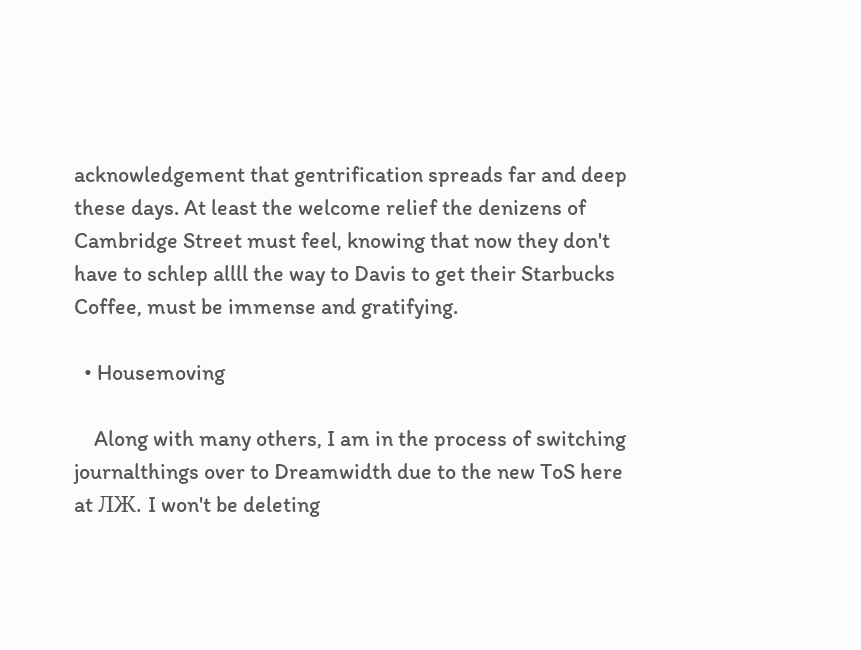acknowledgement that gentrification spreads far and deep these days. At least the welcome relief the denizens of Cambridge Street must feel, knowing that now they don't have to schlep allll the way to Davis to get their Starbucks Coffee, must be immense and gratifying.

  • Housemoving

    Along with many others, I am in the process of switching journalthings over to Dreamwidth due to the new ToS here at ЛЖ. I won't be deleting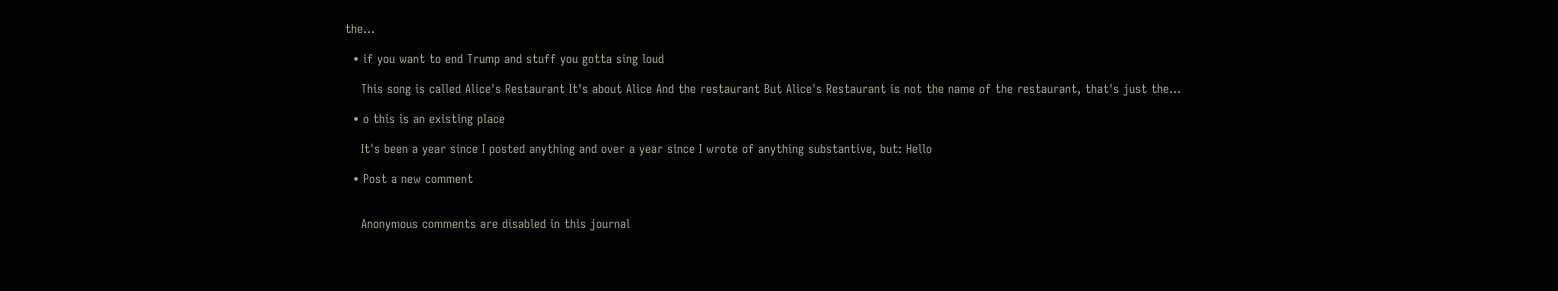the…

  • if you want to end Trump and stuff you gotta sing loud

    This song is called Alice's Restaurant It's about Alice And the restaurant But Alice's Restaurant is not the name of the restaurant, that's just the…

  • o this is an existing place

    It's been a year since I posted anything and over a year since I wrote of anything substantive, but: Hello

  • Post a new comment


    Anonymous comments are disabled in this journal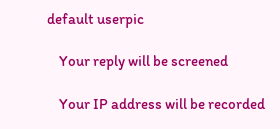default userpic

    Your reply will be screened

    Your IP address will be recorded